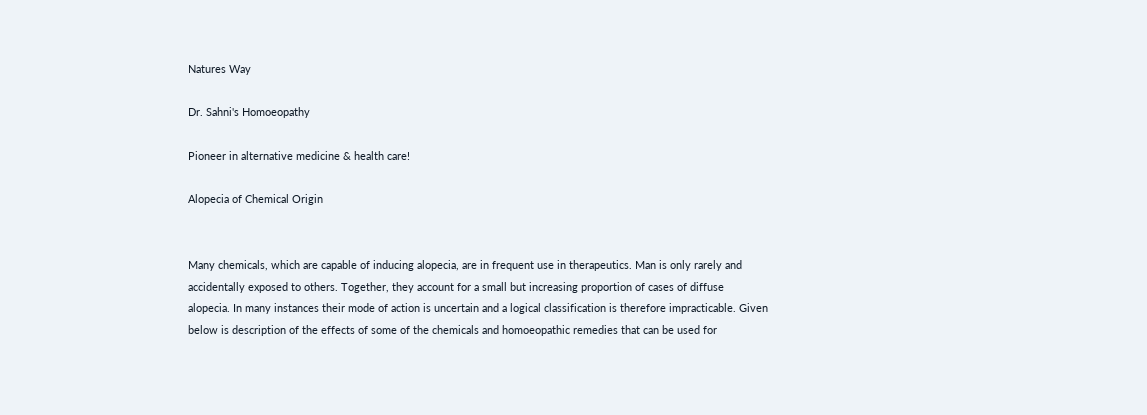Natures Way

Dr. Sahni's Homoeopathy

Pioneer in alternative medicine & health care!

Alopecia of Chemical Origin


Many chemicals, which are capable of inducing alopecia, are in frequent use in therapeutics. Man is only rarely and accidentally exposed to others. Together, they account for a small but increasing proportion of cases of diffuse alopecia. In many instances their mode of action is uncertain and a logical classification is therefore impracticable. Given below is description of the effects of some of the chemicals and homoeopathic remedies that can be used for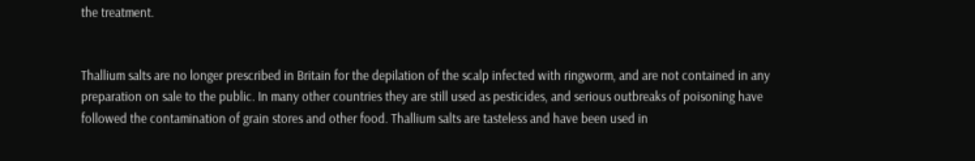the treatment.


Thallium salts are no longer prescribed in Britain for the depilation of the scalp infected with ringworm, and are not contained in any preparation on sale to the public. In many other countries they are still used as pesticides, and serious outbreaks of poisoning have followed the contamination of grain stores and other food. Thallium salts are tasteless and have been used in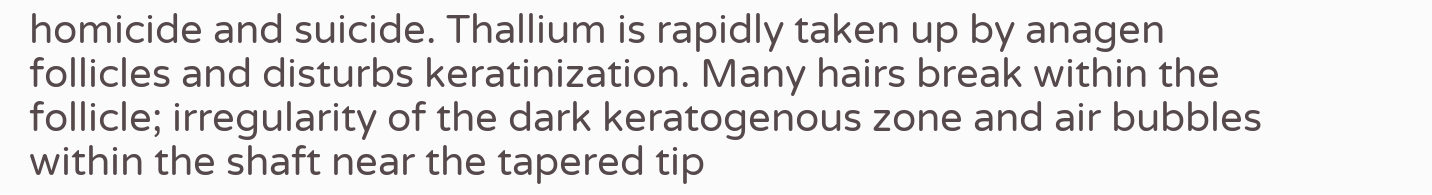homicide and suicide. Thallium is rapidly taken up by anagen follicles and disturbs keratinization. Many hairs break within the follicle; irregularity of the dark keratogenous zone and air bubbles within the shaft near the tapered tip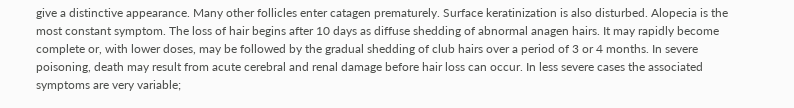give a distinctive appearance. Many other follicles enter catagen prematurely. Surface keratinization is also disturbed. Alopecia is the most constant symptom. The loss of hair begins after 10 days as diffuse shedding of abnormal anagen hairs. It may rapidly become complete or, with lower doses, may be followed by the gradual shedding of club hairs over a period of 3 or 4 months. In severe poisoning, death may result from acute cerebral and renal damage before hair loss can occur. In less severe cases the associated symptoms are very variable;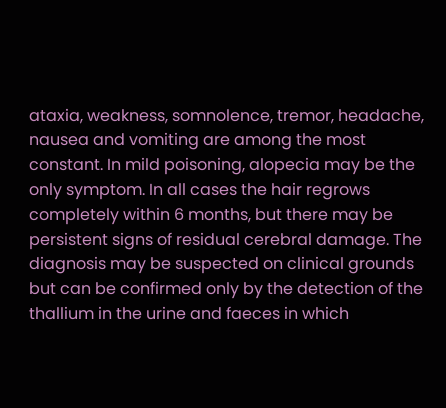ataxia, weakness, somnolence, tremor, headache, nausea and vomiting are among the most constant. In mild poisoning, alopecia may be the only symptom. In all cases the hair regrows completely within 6 months, but there may be persistent signs of residual cerebral damage. The diagnosis may be suspected on clinical grounds but can be confirmed only by the detection of the thallium in the urine and faeces in which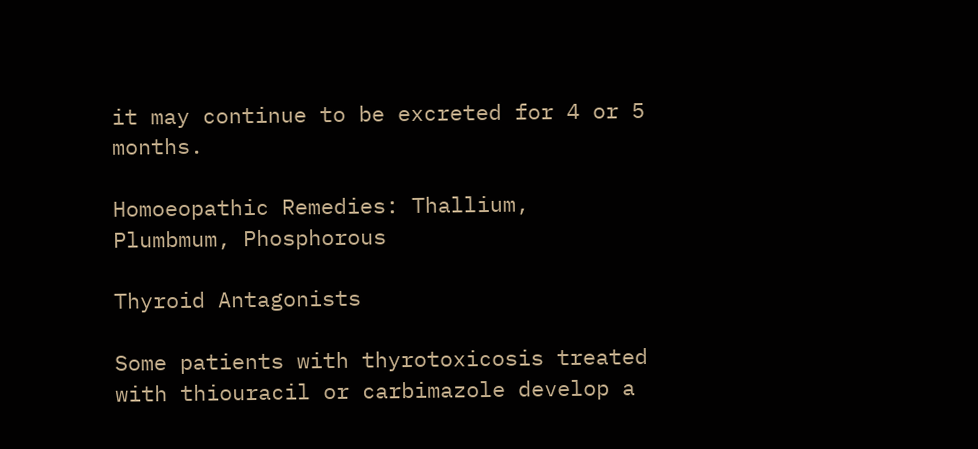it may continue to be excreted for 4 or 5 months.

Homoeopathic Remedies: Thallium, Plumbmum, Phosphorous

Thyroid Antagonists

Some patients with thyrotoxicosis treated with thiouracil or carbimazole develop a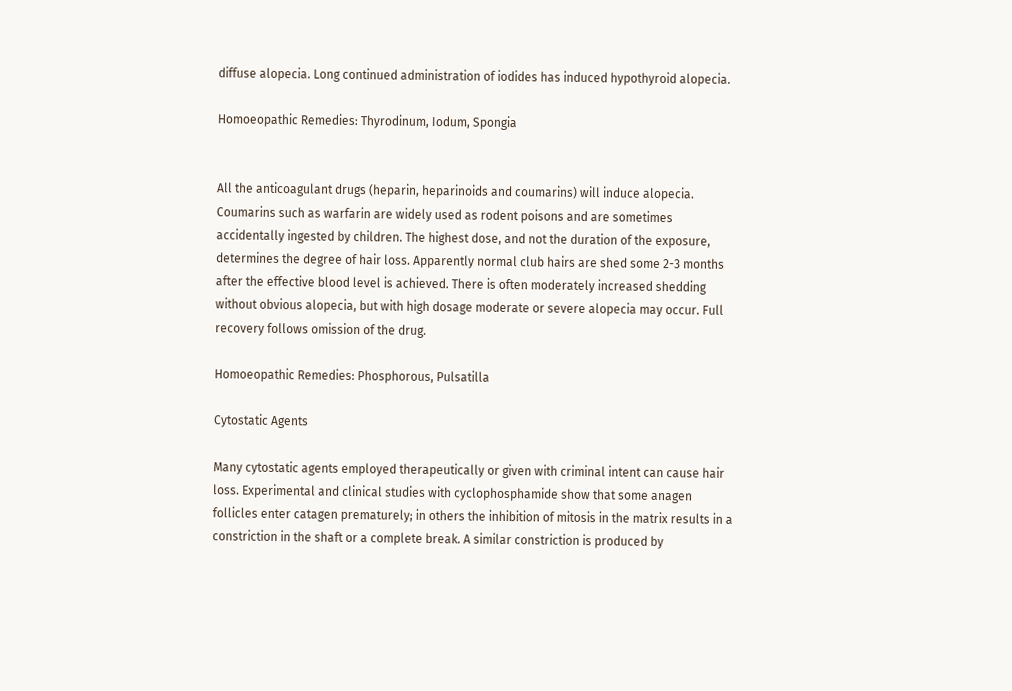diffuse alopecia. Long continued administration of iodides has induced hypothyroid alopecia.

Homoeopathic Remedies: Thyrodinum, Iodum, Spongia


All the anticoagulant drugs (heparin, heparinoids and coumarins) will induce alopecia. Coumarins such as warfarin are widely used as rodent poisons and are sometimes accidentally ingested by children. The highest dose, and not the duration of the exposure, determines the degree of hair loss. Apparently normal club hairs are shed some 2-3 months after the effective blood level is achieved. There is often moderately increased shedding without obvious alopecia, but with high dosage moderate or severe alopecia may occur. Full recovery follows omission of the drug.

Homoeopathic Remedies: Phosphorous, Pulsatilla

Cytostatic Agents

Many cytostatic agents employed therapeutically or given with criminal intent can cause hair loss. Experimental and clinical studies with cyclophosphamide show that some anagen follicles enter catagen prematurely; in others the inhibition of mitosis in the matrix results in a constriction in the shaft or a complete break. A similar constriction is produced by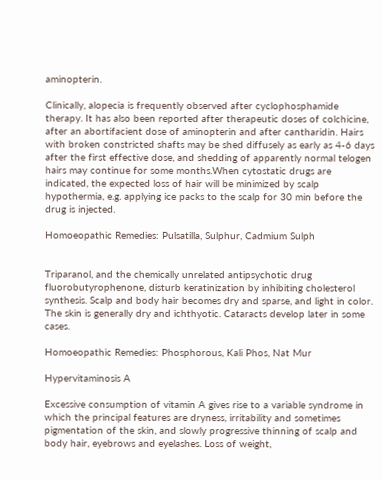aminopterin.

Clinically, alopecia is frequently observed after cyclophosphamide therapy. It has also been reported after therapeutic doses of colchicine, after an abortifacient dose of aminopterin and after cantharidin. Hairs with broken constricted shafts may be shed diffusely as early as 4-6 days after the first effective dose, and shedding of apparently normal telogen hairs may continue for some months.When cytostatic drugs are indicated, the expected loss of hair will be minimized by scalp hypothermia, e.g. applying ice packs to the scalp for 30 min before the drug is injected.

Homoeopathic Remedies: Pulsatilla, Sulphur, Cadmium Sulph


Triparanol, and the chemically unrelated antipsychotic drug fluorobutyrophenone, disturb keratinization by inhibiting cholesterol synthesis. Scalp and body hair becomes dry and sparse, and light in color. The skin is generally dry and ichthyotic. Cataracts develop later in some cases.

Homoeopathic Remedies: Phosphorous, Kali Phos, Nat Mur

Hypervitaminosis A

Excessive consumption of vitamin A gives rise to a variable syndrome in which the principal features are dryness, irritability and sometimes pigmentation of the skin, and slowly progressive thinning of scalp and body hair, eyebrows and eyelashes. Loss of weight,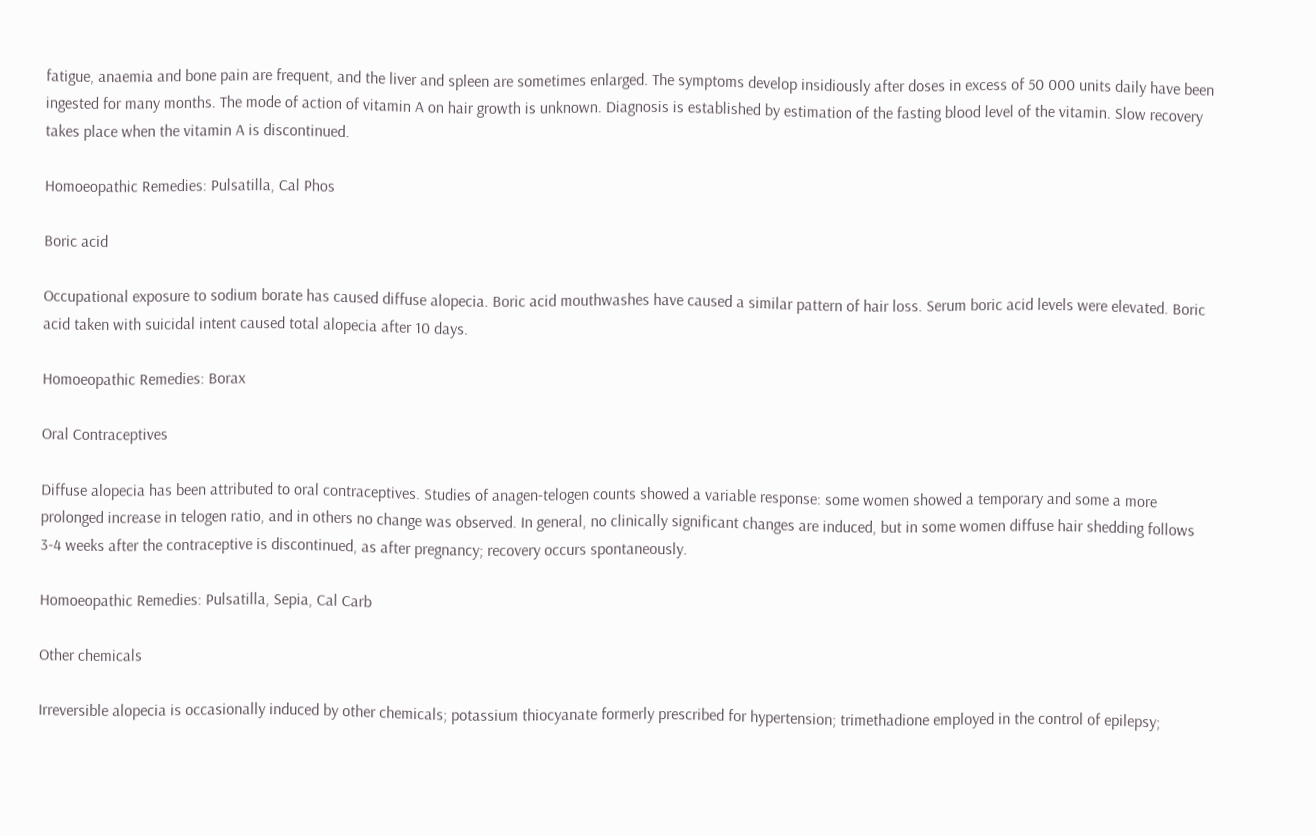fatigue, anaemia and bone pain are frequent, and the liver and spleen are sometimes enlarged. The symptoms develop insidiously after doses in excess of 50 000 units daily have been ingested for many months. The mode of action of vitamin A on hair growth is unknown. Diagnosis is established by estimation of the fasting blood level of the vitamin. Slow recovery takes place when the vitamin A is discontinued.

Homoeopathic Remedies: Pulsatilla, Cal Phos

Boric acid

Occupational exposure to sodium borate has caused diffuse alopecia. Boric acid mouthwashes have caused a similar pattern of hair loss. Serum boric acid levels were elevated. Boric acid taken with suicidal intent caused total alopecia after 10 days.

Homoeopathic Remedies: Borax

Oral Contraceptives

Diffuse alopecia has been attributed to oral contraceptives. Studies of anagen-telogen counts showed a variable response: some women showed a temporary and some a more prolonged increase in telogen ratio, and in others no change was observed. In general, no clinically significant changes are induced, but in some women diffuse hair shedding follows 3-4 weeks after the contraceptive is discontinued, as after pregnancy; recovery occurs spontaneously.

Homoeopathic Remedies: Pulsatilla, Sepia, Cal Carb

Other chemicals

Irreversible alopecia is occasionally induced by other chemicals; potassium thiocyanate formerly prescribed for hypertension; trimethadione employed in the control of epilepsy;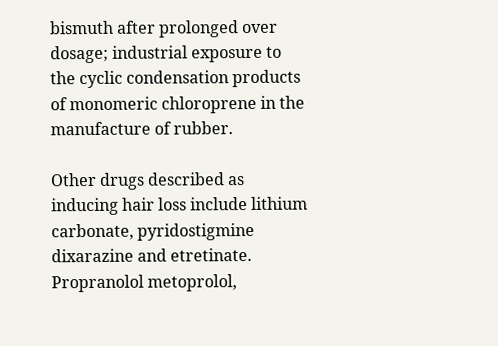bismuth after prolonged over dosage; industrial exposure to the cyclic condensation products of monomeric chloroprene in the manufacture of rubber.

Other drugs described as inducing hair loss include lithium carbonate, pyridostigmine dixarazine and etretinate.
Propranolol metoprolol,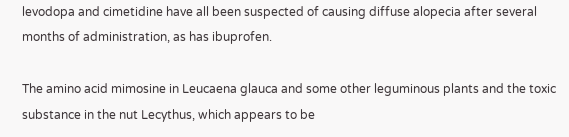levodopa and cimetidine have all been suspected of causing diffuse alopecia after several months of administration, as has ibuprofen.

The amino acid mimosine in Leucaena glauca and some other leguminous plants and the toxic substance in the nut Lecythus, which appears to be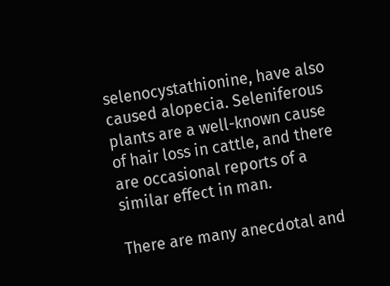selenocystathionine, have also caused alopecia. Seleniferous plants are a well-known cause of hair loss in cattle, and there are occasional reports of a similar effect in man.

There are many anecdotal and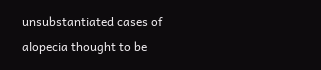unsubstantiated cases of alopecia thought to be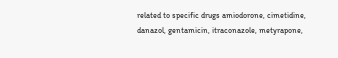related to specific drugs amiodorone, cimetidine, danazol, gentamicin, itraconazole, metyrapone,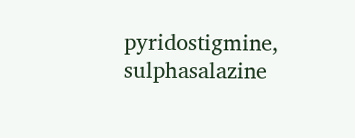pyridostigmine, sulphasalazine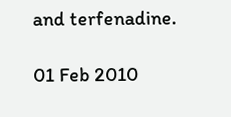and terfenadine.

01 Feb 2010